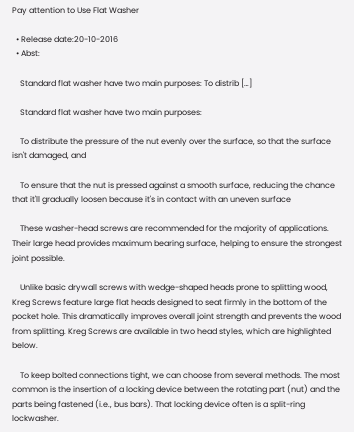Pay attention to Use Flat Washer

  • Release date:20-10-2016
  • Abst:

    Standard flat washer have two main purposes: To distrib […]

    Standard flat washer have two main purposes:

    To distribute the pressure of the nut evenly over the surface, so that the surface isn't damaged, and

    To ensure that the nut is pressed against a smooth surface, reducing the chance that it'll gradually loosen because it's in contact with an uneven surface

    These washer-head screws are recommended for the majority of applications. Their large head provides maximum bearing surface, helping to ensure the strongest joint possible.

    Unlike basic drywall screws with wedge-shaped heads prone to splitting wood, Kreg Screws feature large flat heads designed to seat firmly in the bottom of the pocket hole. This dramatically improves overall joint strength and prevents the wood from splitting. Kreg Screws are available in two head styles, which are highlighted below.

    To keep bolted connections tight, we can choose from several methods. The most common is the insertion of a locking device between the rotating part (nut) and the parts being fastened (i.e., bus bars). That locking device often is a split-ring lockwasher.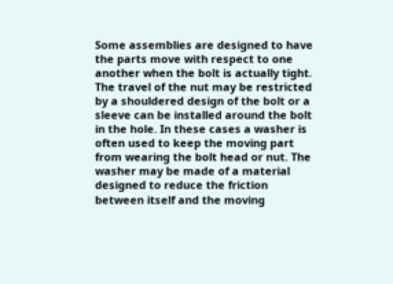Some assemblies are designed to have the parts move with respect to one another when the bolt is actually tight. The travel of the nut may be restricted by a shouldered design of the bolt or a sleeve can be installed around the bolt in the hole. In these cases a washer is often used to keep the moving part from wearing the bolt head or nut. The washer may be made of a material designed to reduce the friction between itself and the moving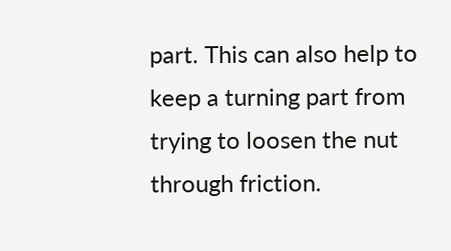part. This can also help to keep a turning part from trying to loosen the nut through friction.